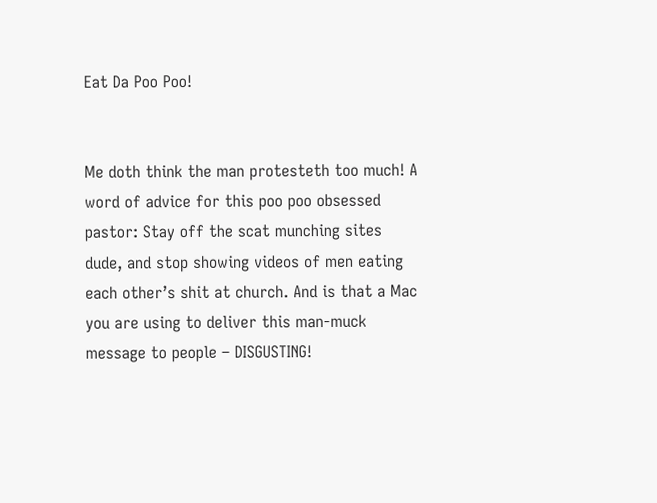Eat Da Poo Poo!


Me doth think the man protesteth too much! A word of advice for this poo poo obsessed pastor: Stay off the scat munching sites dude, and stop showing videos of men eating each other’s shit at church. And is that a Mac you are using to deliver this man-muck message to people – DISGUSTING!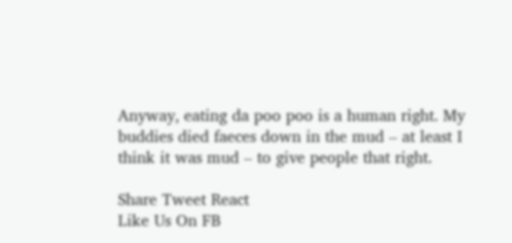Anyway, eating da poo poo is a human right. My buddies died faeces down in the mud – at least I think it was mud – to give people that right.

Share Tweet React
Like Us On FB